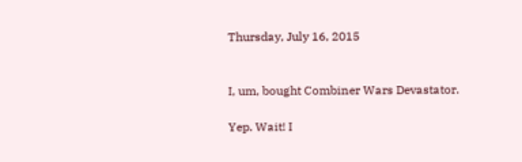Thursday, July 16, 2015


I, um, bought Combiner Wars Devastator.

Yep. Wait! I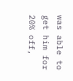was able to get him for 20% off,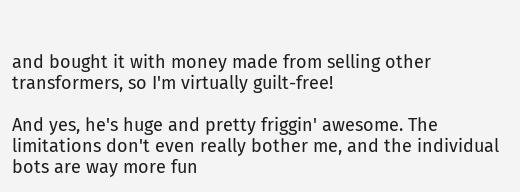and bought it with money made from selling other transformers, so I'm virtually guilt-free!

And yes, he's huge and pretty friggin' awesome. The limitations don't even really bother me, and the individual bots are way more fun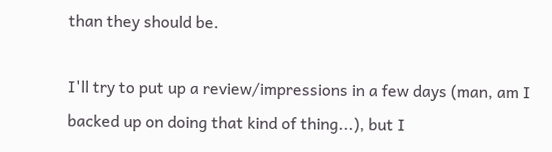than they should be.

I'll try to put up a review/impressions in a few days (man, am I backed up on doing that kind of thing...), but I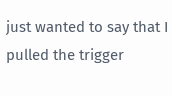just wanted to say that I pulled the trigger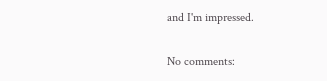and I'm impressed.

No comments: